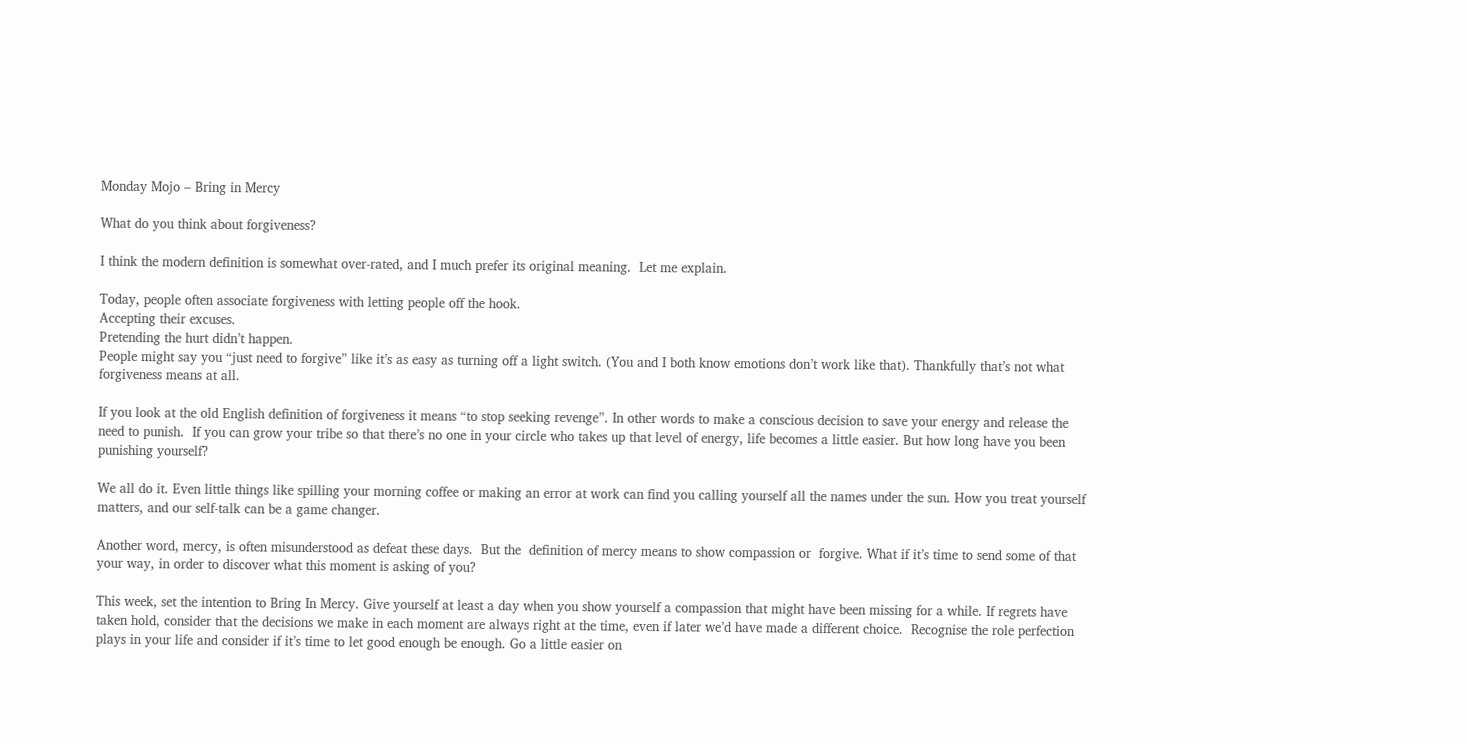Monday Mojo – Bring in Mercy

What do you think about forgiveness?

I think the modern definition is somewhat over-rated, and I much prefer its original meaning.  Let me explain.

Today, people often associate forgiveness with letting people off the hook.
Accepting their excuses.
Pretending the hurt didn’t happen.
People might say you “just need to forgive” like it’s as easy as turning off a light switch. (You and I both know emotions don’t work like that). Thankfully that’s not what forgiveness means at all.

If you look at the old English definition of forgiveness it means “to stop seeking revenge”. In other words to make a conscious decision to save your energy and release the need to punish.  If you can grow your tribe so that there’s no one in your circle who takes up that level of energy, life becomes a little easier. But how long have you been punishing yourself?

We all do it. Even little things like spilling your morning coffee or making an error at work can find you calling yourself all the names under the sun. How you treat yourself matters, and our self-talk can be a game changer.

Another word, mercy, is often misunderstood as defeat these days.  But the  definition of mercy means to show compassion or  forgive. What if it’s time to send some of that your way, in order to discover what this moment is asking of you?

This week, set the intention to Bring In Mercy. Give yourself at least a day when you show yourself a compassion that might have been missing for a while. If regrets have taken hold, consider that the decisions we make in each moment are always right at the time, even if later we’d have made a different choice.  Recognise the role perfection plays in your life and consider if it’s time to let good enough be enough. Go a little easier on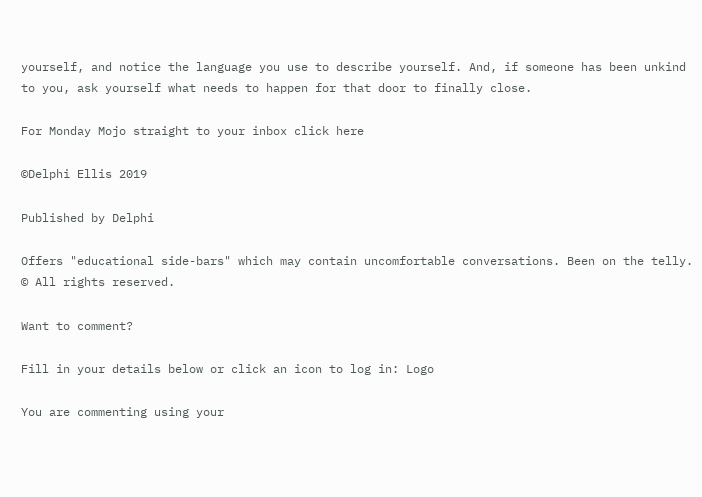yourself, and notice the language you use to describe yourself. And, if someone has been unkind to you, ask yourself what needs to happen for that door to finally close.

For Monday Mojo straight to your inbox click here

©Delphi Ellis 2019

Published by Delphi

Offers "educational side-bars" which may contain uncomfortable conversations. Been on the telly. © All rights reserved.

Want to comment?

Fill in your details below or click an icon to log in: Logo

You are commenting using your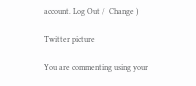account. Log Out /  Change )

Twitter picture

You are commenting using your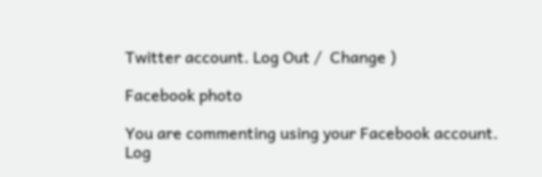Twitter account. Log Out /  Change )

Facebook photo

You are commenting using your Facebook account. Log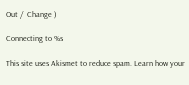Out /  Change )

Connecting to %s

This site uses Akismet to reduce spam. Learn how your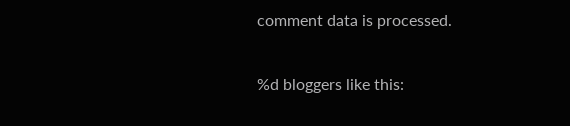comment data is processed.

%d bloggers like this: